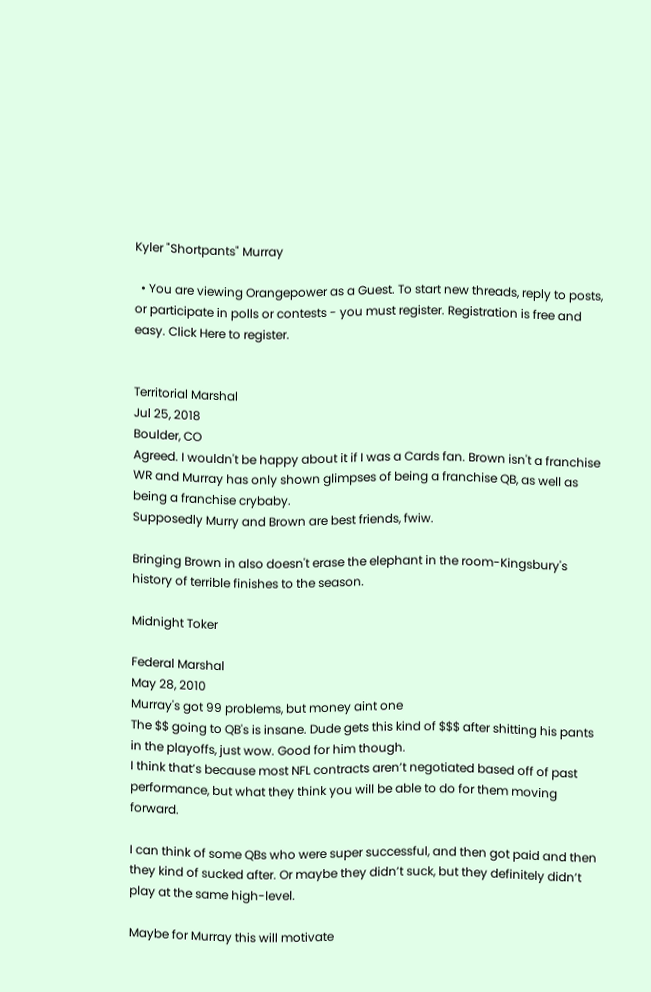Kyler "Shortpants" Murray

  • You are viewing Orangepower as a Guest. To start new threads, reply to posts, or participate in polls or contests - you must register. Registration is free and easy. Click Here to register.


Territorial Marshal
Jul 25, 2018
Boulder, CO
Agreed. I wouldn't be happy about it if I was a Cards fan. Brown isn't a franchise WR and Murray has only shown glimpses of being a franchise QB, as well as being a franchise crybaby.
Supposedly Murry and Brown are best friends, fwiw.

Bringing Brown in also doesn't erase the elephant in the room-Kingsbury's history of terrible finishes to the season.

Midnight Toker

Federal Marshal
May 28, 2010
Murray's got 99 problems, but money aint one
The $$ going to QB's is insane. Dude gets this kind of $$$ after shitting his pants in the playoffs, just wow. Good for him though.
I think that’s because most NFL contracts aren’t negotiated based off of past performance, but what they think you will be able to do for them moving forward.

I can think of some QBs who were super successful, and then got paid and then they kind of sucked after. Or maybe they didn’t suck, but they definitely didn’t play at the same high-level.

Maybe for Murray this will motivate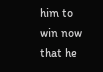him to win now that he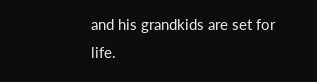and his grandkids are set for life.